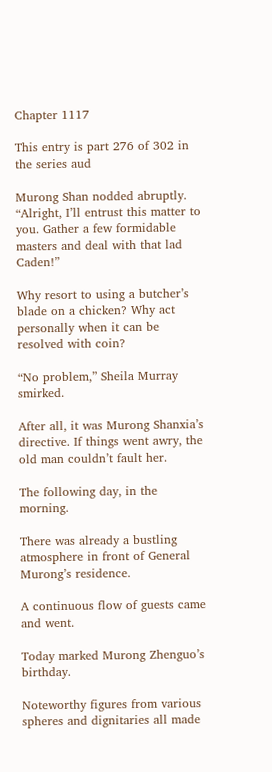Chapter 1117

This entry is part 276 of 302 in the series aud

Murong Shan nodded abruptly. “Alright, I’ll entrust this matter to you. Gather a few formidable masters and deal with that lad Caden!”

Why resort to using a butcher’s blade on a chicken? Why act personally when it can be resolved with coin?

“No problem,” Sheila Murray smirked.

After all, it was Murong Shanxia’s directive. If things went awry, the old man couldn’t fault her.

The following day, in the morning.

There was already a bustling atmosphere in front of General Murong’s residence.

A continuous flow of guests came and went.

Today marked Murong Zhenguo’s birthday.

Noteworthy figures from various spheres and dignitaries all made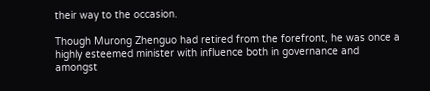their way to the occasion.

Though Murong Zhenguo had retired from the forefront, he was once a highly esteemed minister with influence both in governance and amongst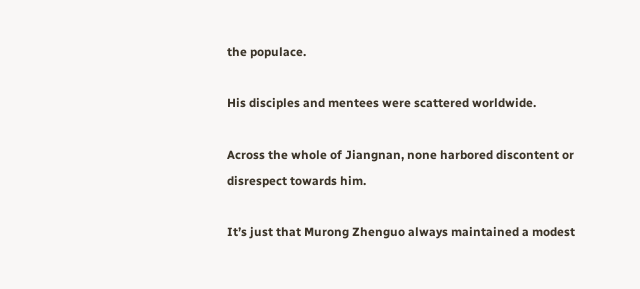the populace.

His disciples and mentees were scattered worldwide.

Across the whole of Jiangnan, none harbored discontent or disrespect towards him.

It’s just that Murong Zhenguo always maintained a modest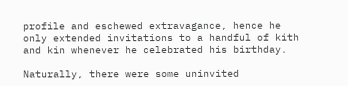profile and eschewed extravagance, hence he only extended invitations to a handful of kith and kin whenever he celebrated his birthday.

Naturally, there were some uninvited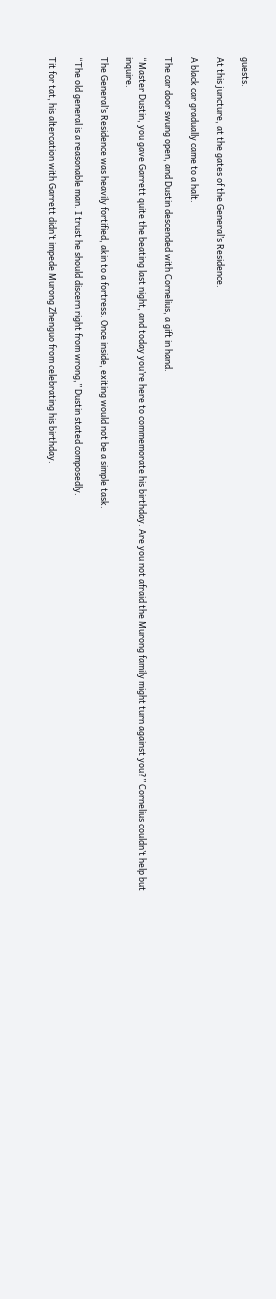guests.

At this juncture, at the gates of the General’s Residence.

A black car gradually came to a halt.

The car door swung open, and Dustin descended with Cornelius, a gift in hand.

“Master Dustin, you gave Garrett quite the beating last night, and today you’re here to commemorate his birthday. Are you not afraid the Murong family might turn against you?” Cornelius couldn’t help but inquire.

The General’s Residence was heavily fortified, akin to a fortress. Once inside, exiting would not be a simple task.

“The old general is a reasonable man. I trust he should discern right from wrong,” Dustin stated composedly.

Tit for tat, his altercation with Garrett didn’t impede Murong Zhenguo from celebrating his birthday.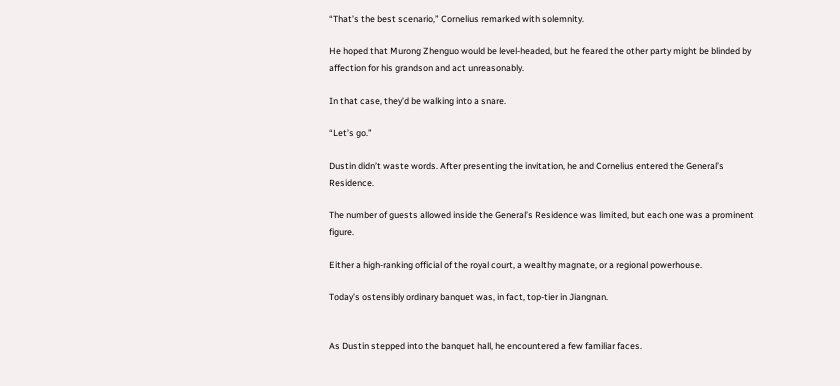“That’s the best scenario,” Cornelius remarked with solemnity.

He hoped that Murong Zhenguo would be level-headed, but he feared the other party might be blinded by affection for his grandson and act unreasonably.

In that case, they’d be walking into a snare.

“Let’s go.”

Dustin didn’t waste words. After presenting the invitation, he and Cornelius entered the General’s Residence.

The number of guests allowed inside the General’s Residence was limited, but each one was a prominent figure.

Either a high-ranking official of the royal court, a wealthy magnate, or a regional powerhouse.

Today’s ostensibly ordinary banquet was, in fact, top-tier in Jiangnan.


As Dustin stepped into the banquet hall, he encountered a few familiar faces.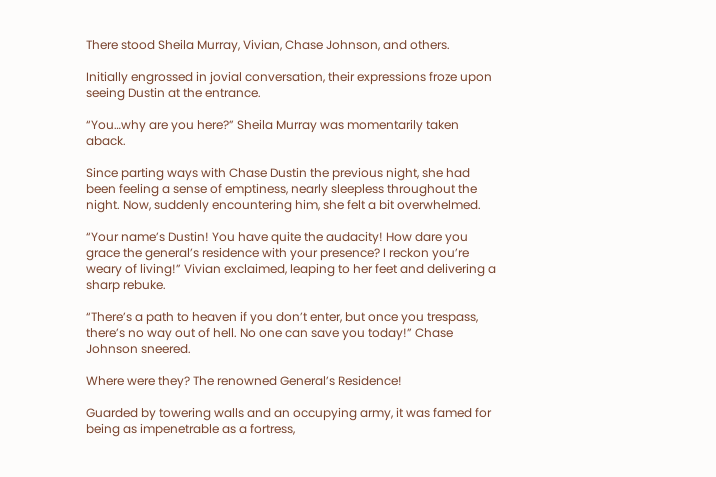There stood Sheila Murray, Vivian, Chase Johnson, and others.

Initially engrossed in jovial conversation, their expressions froze upon seeing Dustin at the entrance.

“You…why are you here?” Sheila Murray was momentarily taken aback.

Since parting ways with Chase Dustin the previous night, she had been feeling a sense of emptiness, nearly sleepless throughout the night. Now, suddenly encountering him, she felt a bit overwhelmed.

“Your name’s Dustin! You have quite the audacity! How dare you grace the general’s residence with your presence? I reckon you’re weary of living!” Vivian exclaimed, leaping to her feet and delivering a sharp rebuke.

“There’s a path to heaven if you don’t enter, but once you trespass, there’s no way out of hell. No one can save you today!” Chase Johnson sneered.

Where were they? The renowned General’s Residence!

Guarded by towering walls and an occupying army, it was famed for being as impenetrable as a fortress,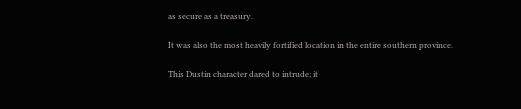as secure as a treasury.

It was also the most heavily fortified location in the entire southern province.

This Dustin character dared to intrude; it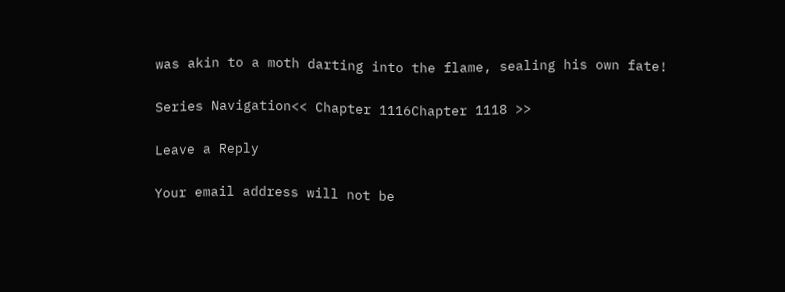was akin to a moth darting into the flame, sealing his own fate!

Series Navigation<< Chapter 1116Chapter 1118 >>

Leave a Reply

Your email address will not be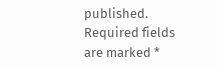published. Required fields are marked *